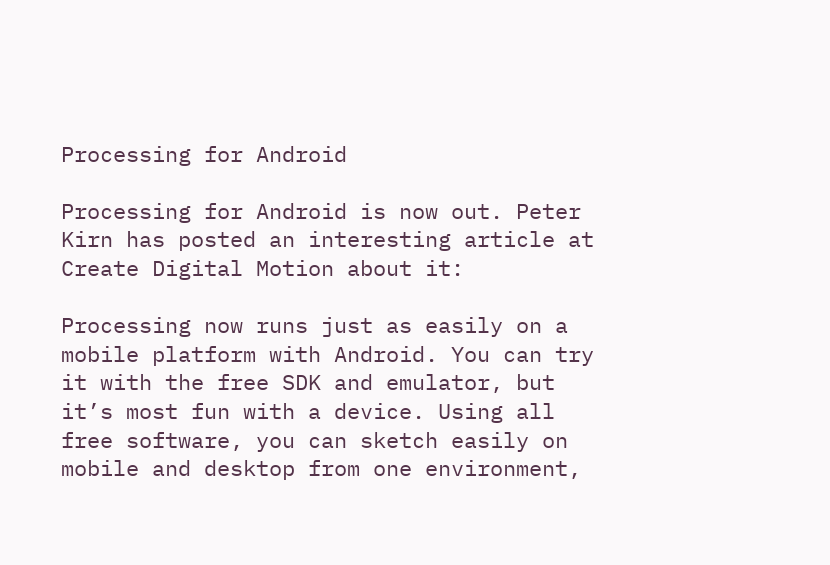Processing for Android

Processing for Android is now out. Peter Kirn has posted an interesting article at Create Digital Motion about it:

Processing now runs just as easily on a mobile platform with Android. You can try it with the free SDK and emulator, but it’s most fun with a device. Using all free software, you can sketch easily on mobile and desktop from one environment,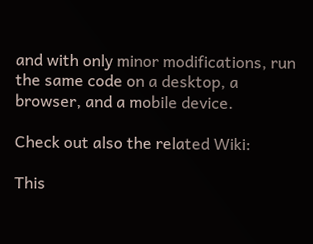and with only minor modifications, run the same code on a desktop, a browser, and a mobile device.

Check out also the related Wiki:

This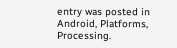entry was posted in Android, Platforms, Processing.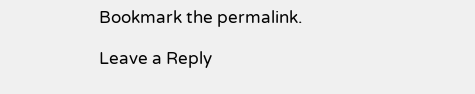Bookmark the permalink.

Leave a Reply